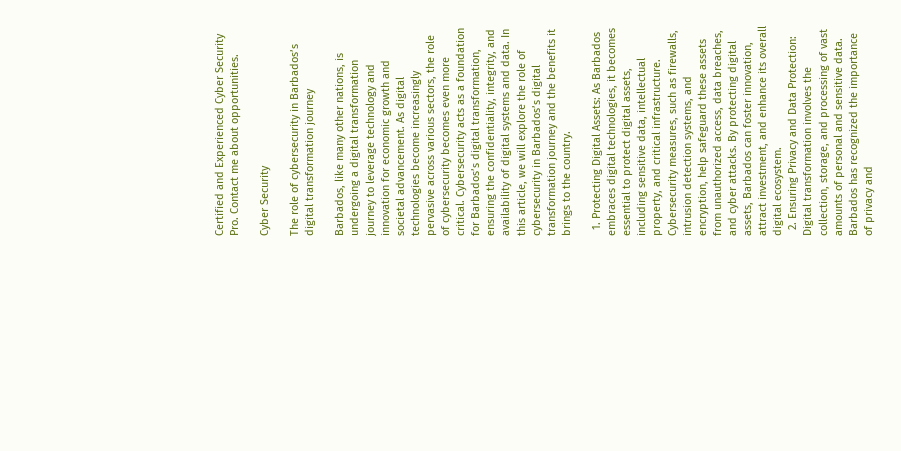Certified and Experienced Cyber Security Pro. Contact me about opportunities.

Cyber Security

The role of cybersecurity in Barbados’s digital transformation journey

Barbados, like many other nations, is undergoing a digital transformation journey to leverage technology and innovation for economic growth and societal advancement. As digital technologies become increasingly pervasive across various sectors, the role of cybersecurity becomes even more critical. Cybersecurity acts as a foundation for Barbados’s digital transformation, ensuring the confidentiality, integrity, and availability of digital systems and data. In this article, we will explore the role of cybersecurity in Barbados’s digital transformation journey and the benefits it brings to the country.

  1. Protecting Digital Assets: As Barbados embraces digital technologies, it becomes essential to protect digital assets, including sensitive data, intellectual property, and critical infrastructure. Cybersecurity measures, such as firewalls, intrusion detection systems, and encryption, help safeguard these assets from unauthorized access, data breaches, and cyber attacks. By protecting digital assets, Barbados can foster innovation, attract investment, and enhance its overall digital ecosystem.
  2. Ensuring Privacy and Data Protection: Digital transformation involves the collection, storage, and processing of vast amounts of personal and sensitive data. Barbados has recognized the importance of privacy and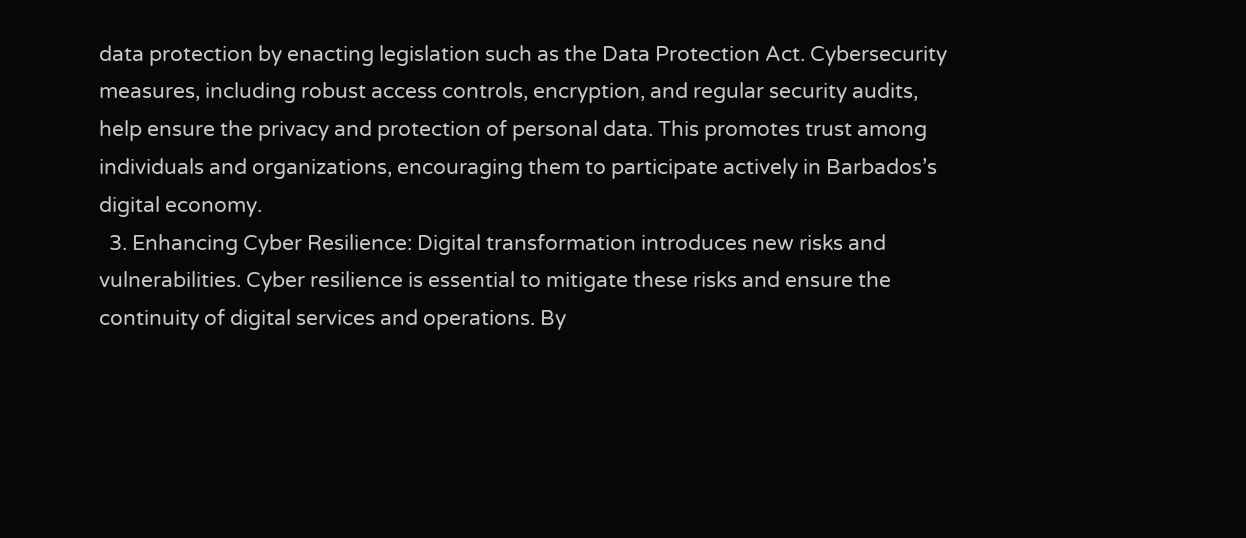data protection by enacting legislation such as the Data Protection Act. Cybersecurity measures, including robust access controls, encryption, and regular security audits, help ensure the privacy and protection of personal data. This promotes trust among individuals and organizations, encouraging them to participate actively in Barbados’s digital economy.
  3. Enhancing Cyber Resilience: Digital transformation introduces new risks and vulnerabilities. Cyber resilience is essential to mitigate these risks and ensure the continuity of digital services and operations. By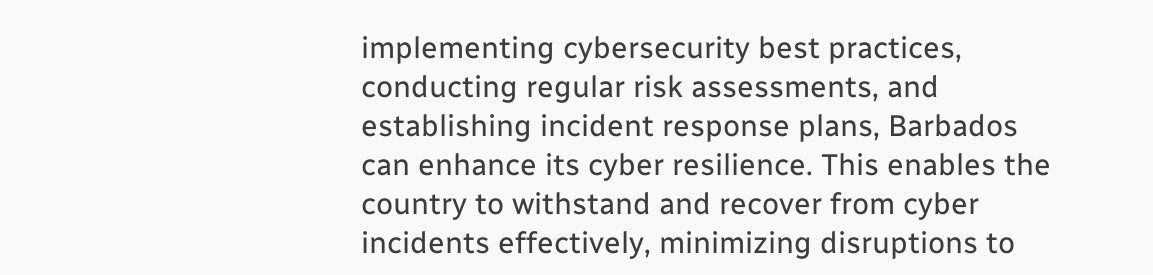implementing cybersecurity best practices, conducting regular risk assessments, and establishing incident response plans, Barbados can enhance its cyber resilience. This enables the country to withstand and recover from cyber incidents effectively, minimizing disruptions to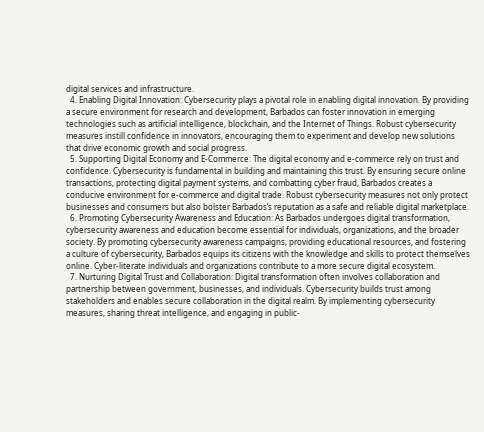digital services and infrastructure.
  4. Enabling Digital Innovation: Cybersecurity plays a pivotal role in enabling digital innovation. By providing a secure environment for research and development, Barbados can foster innovation in emerging technologies such as artificial intelligence, blockchain, and the Internet of Things. Robust cybersecurity measures instill confidence in innovators, encouraging them to experiment and develop new solutions that drive economic growth and social progress.
  5. Supporting Digital Economy and E-Commerce: The digital economy and e-commerce rely on trust and confidence. Cybersecurity is fundamental in building and maintaining this trust. By ensuring secure online transactions, protecting digital payment systems, and combatting cyber fraud, Barbados creates a conducive environment for e-commerce and digital trade. Robust cybersecurity measures not only protect businesses and consumers but also bolster Barbados’s reputation as a safe and reliable digital marketplace.
  6. Promoting Cybersecurity Awareness and Education: As Barbados undergoes digital transformation, cybersecurity awareness and education become essential for individuals, organizations, and the broader society. By promoting cybersecurity awareness campaigns, providing educational resources, and fostering a culture of cybersecurity, Barbados equips its citizens with the knowledge and skills to protect themselves online. Cyber-literate individuals and organizations contribute to a more secure digital ecosystem.
  7. Nurturing Digital Trust and Collaboration: Digital transformation often involves collaboration and partnership between government, businesses, and individuals. Cybersecurity builds trust among stakeholders and enables secure collaboration in the digital realm. By implementing cybersecurity measures, sharing threat intelligence, and engaging in public-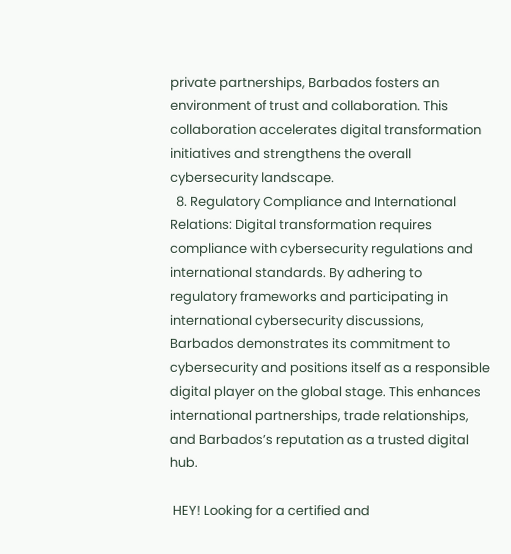private partnerships, Barbados fosters an environment of trust and collaboration. This collaboration accelerates digital transformation initiatives and strengthens the overall cybersecurity landscape.
  8. Regulatory Compliance and International Relations: Digital transformation requires compliance with cybersecurity regulations and international standards. By adhering to regulatory frameworks and participating in international cybersecurity discussions, Barbados demonstrates its commitment to cybersecurity and positions itself as a responsible digital player on the global stage. This enhances international partnerships, trade relationships, and Barbados’s reputation as a trusted digital hub.

 HEY! Looking for a certified and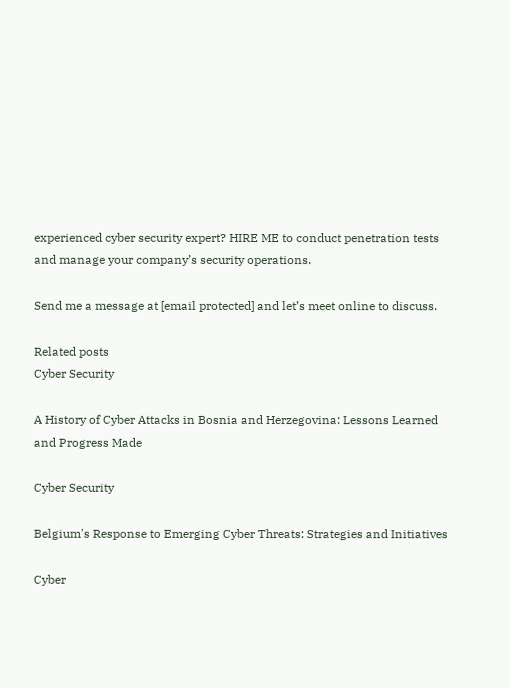experienced cyber security expert? HIRE ME to conduct penetration tests and manage your company’s security operations.

Send me a message at [email protected] and let’s meet online to discuss.

Related posts
Cyber Security

A History of Cyber Attacks in Bosnia and Herzegovina: Lessons Learned and Progress Made

Cyber Security

Belgium's Response to Emerging Cyber Threats: Strategies and Initiatives

Cyber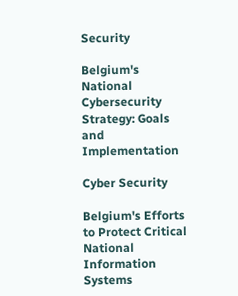Security

Belgium's National Cybersecurity Strategy: Goals and Implementation

Cyber Security

Belgium's Efforts to Protect Critical National Information Systems